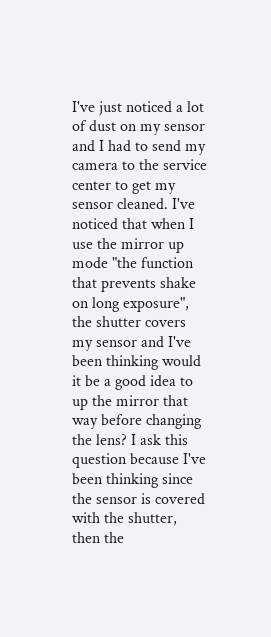I've just noticed a lot of dust on my sensor and I had to send my camera to the service center to get my sensor cleaned. I've noticed that when I use the mirror up mode "the function that prevents shake on long exposure", the shutter covers my sensor and I've been thinking would it be a good idea to up the mirror that way before changing the lens? I ask this question because I've been thinking since the sensor is covered with the shutter, then the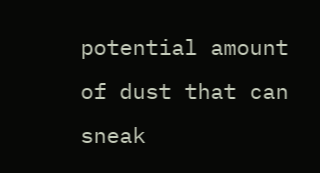potential amount of dust that can sneak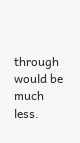through would be much less.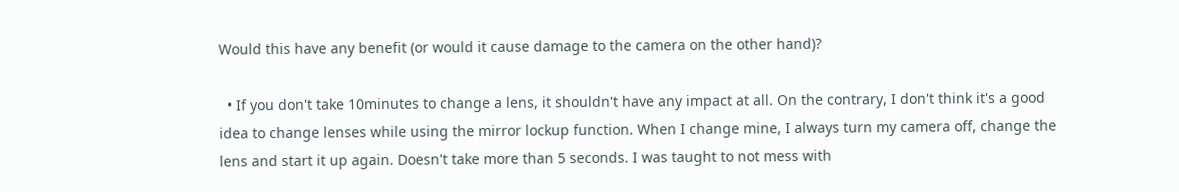Would this have any benefit (or would it cause damage to the camera on the other hand)?

  • If you don't take 10minutes to change a lens, it shouldn't have any impact at all. On the contrary, I don't think it's a good idea to change lenses while using the mirror lockup function. When I change mine, I always turn my camera off, change the lens and start it up again. Doesn't take more than 5 seconds. I was taught to not mess with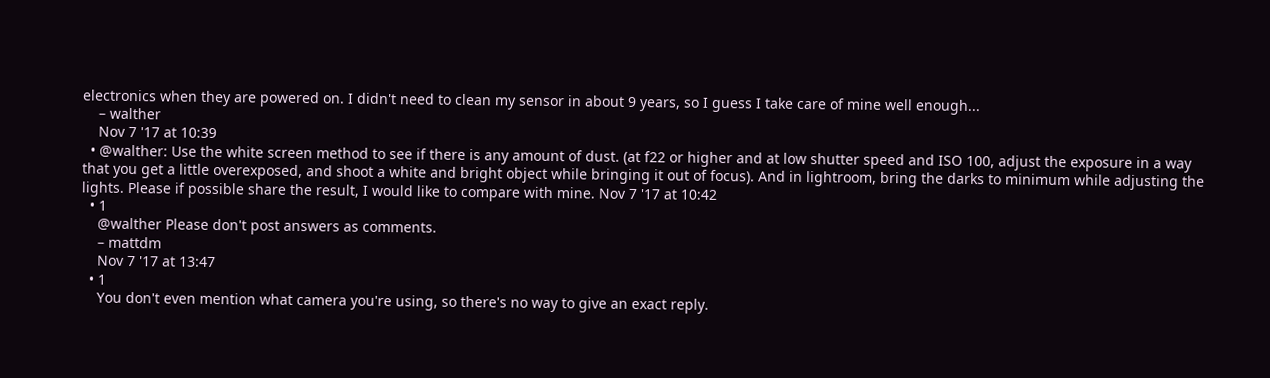electronics when they are powered on. I didn't need to clean my sensor in about 9 years, so I guess I take care of mine well enough...
    – walther
    Nov 7 '17 at 10:39
  • @walther: Use the white screen method to see if there is any amount of dust. (at f22 or higher and at low shutter speed and ISO 100, adjust the exposure in a way that you get a little overexposed, and shoot a white and bright object while bringing it out of focus). And in lightroom, bring the darks to minimum while adjusting the lights. Please if possible share the result, I would like to compare with mine. Nov 7 '17 at 10:42
  • 1
    @walther Please don't post answers as comments.
    – mattdm
    Nov 7 '17 at 13:47
  • 1
    You don't even mention what camera you're using, so there's no way to give an exact reply.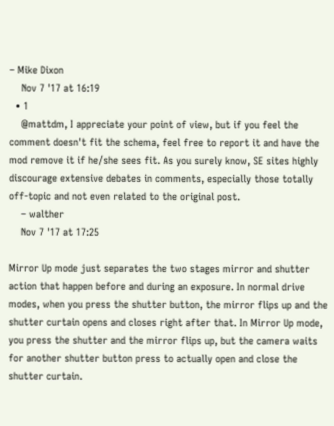– Mike Dixon
    Nov 7 '17 at 16:19
  • 1
    @mattdm, I appreciate your point of view, but if you feel the comment doesn't fit the schema, feel free to report it and have the mod remove it if he/she sees fit. As you surely know, SE sites highly discourage extensive debates in comments, especially those totally off-topic and not even related to the original post.
    – walther
    Nov 7 '17 at 17:25

Mirror Up mode just separates the two stages mirror and shutter action that happen before and during an exposure. In normal drive modes, when you press the shutter button, the mirror flips up and the shutter curtain opens and closes right after that. In Mirror Up mode, you press the shutter and the mirror flips up, but the camera waits for another shutter button press to actually open and close the shutter curtain.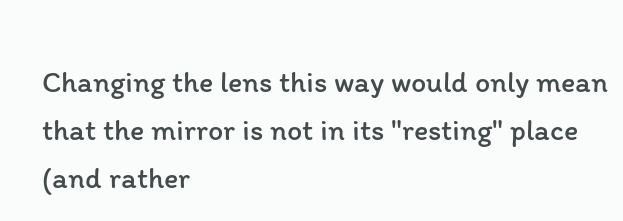Changing the lens this way would only mean that the mirror is not in its "resting" place (and rather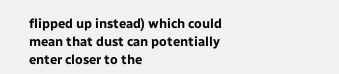flipped up instead) which could mean that dust can potentially enter closer to the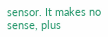sensor. It makes no sense, plus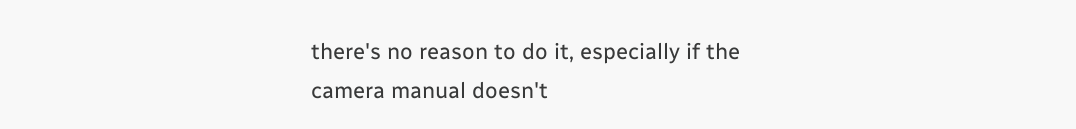there's no reason to do it, especially if the camera manual doesn't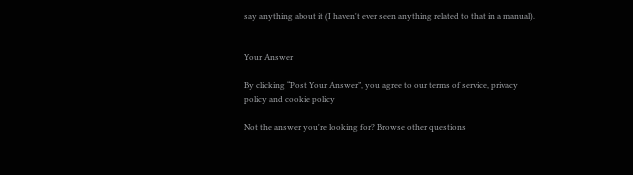say anything about it (I haven't ever seen anything related to that in a manual).


Your Answer

By clicking “Post Your Answer”, you agree to our terms of service, privacy policy and cookie policy

Not the answer you're looking for? Browse other questions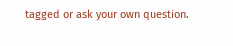tagged or ask your own question.